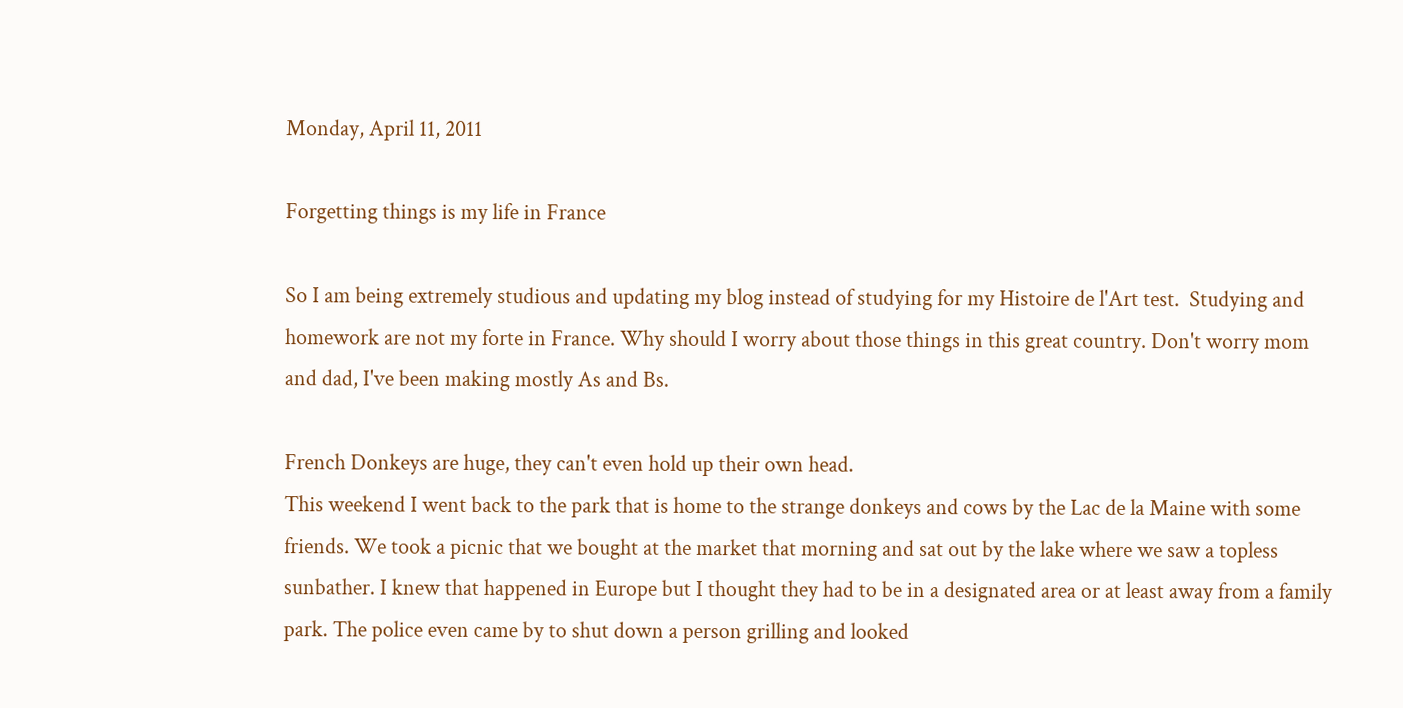Monday, April 11, 2011

Forgetting things is my life in France

So I am being extremely studious and updating my blog instead of studying for my Histoire de l'Art test.  Studying and homework are not my forte in France. Why should I worry about those things in this great country. Don't worry mom and dad, I've been making mostly As and Bs.

French Donkeys are huge, they can't even hold up their own head.
This weekend I went back to the park that is home to the strange donkeys and cows by the Lac de la Maine with some friends. We took a picnic that we bought at the market that morning and sat out by the lake where we saw a topless sunbather. I knew that happened in Europe but I thought they had to be in a designated area or at least away from a family park. The police even came by to shut down a person grilling and looked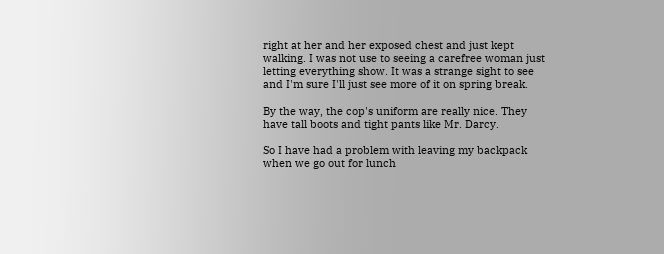right at her and her exposed chest and just kept walking. I was not use to seeing a carefree woman just letting everything show. It was a strange sight to see and I'm sure I'll just see more of it on spring break.

By the way, the cop's uniform are really nice. They have tall boots and tight pants like Mr. Darcy.

So I have had a problem with leaving my backpack when we go out for lunch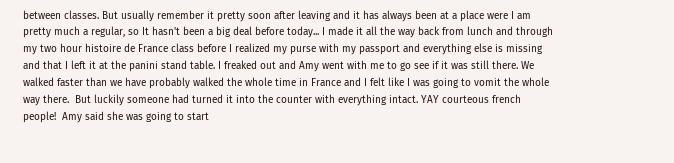between classes. But usually remember it pretty soon after leaving and it has always been at a place were I am pretty much a regular, so It hasn't been a big deal before today... I made it all the way back from lunch and through my two hour histoire de France class before I realized my purse with my passport and everything else is missing and that I left it at the panini stand table. I freaked out and Amy went with me to go see if it was still there. We walked faster than we have probably walked the whole time in France and I felt like I was going to vomit the whole way there.  But luckily someone had turned it into the counter with everything intact. YAY courteous french people!  Amy said she was going to start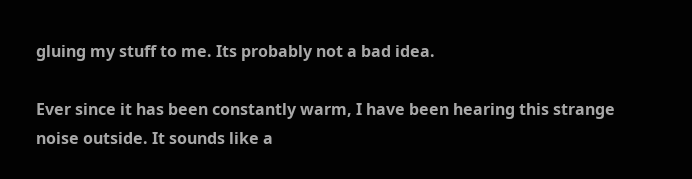gluing my stuff to me. Its probably not a bad idea.

Ever since it has been constantly warm, I have been hearing this strange noise outside. It sounds like a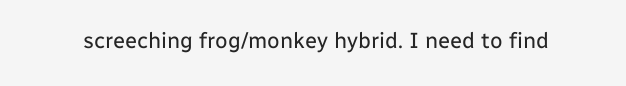screeching frog/monkey hybrid. I need to find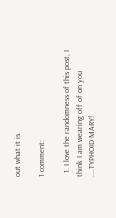out what it is.

1 comment:

  1. I love the randomness of this post, I think I am wearing off of on you ....TYPHOID MARY!